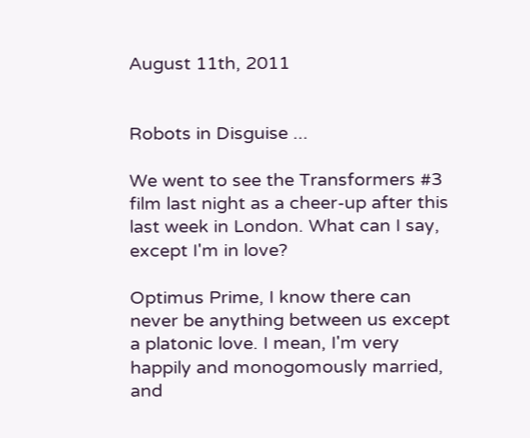August 11th, 2011


Robots in Disguise ...

We went to see the Transformers #3 film last night as a cheer-up after this last week in London. What can I say, except I'm in love?

Optimus Prime, I know there can never be anything between us except a platonic love. I mean, I'm very happily and monogomously married, and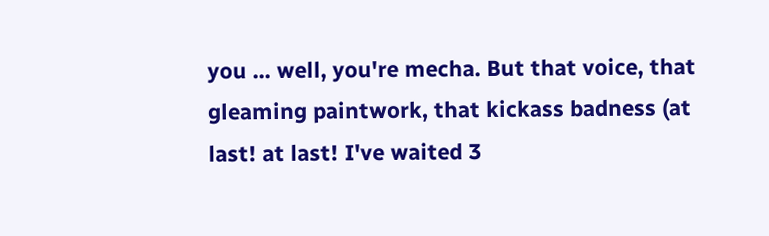you ... well, you're mecha. But that voice, that gleaming paintwork, that kickass badness (at last! at last! I've waited 3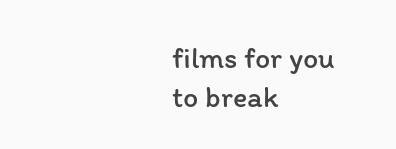films for you to break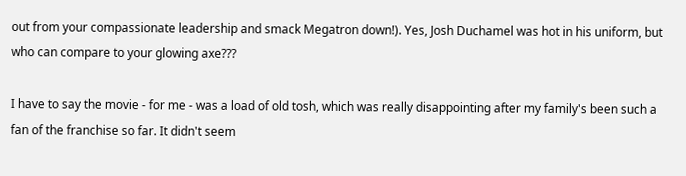out from your compassionate leadership and smack Megatron down!). Yes, Josh Duchamel was hot in his uniform, but who can compare to your glowing axe???

I have to say the movie - for me - was a load of old tosh, which was really disappointing after my family's been such a fan of the franchise so far. It didn't seem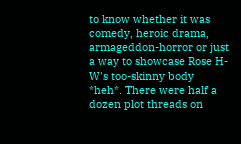to know whether it was comedy, heroic drama, armageddon-horror or just a way to showcase Rose H-W's too-skinny body *heh*. There were half a dozen plot threads on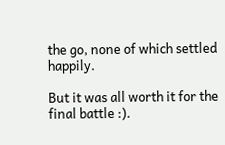the go, none of which settled happily.

But it was all worth it for the final battle :).